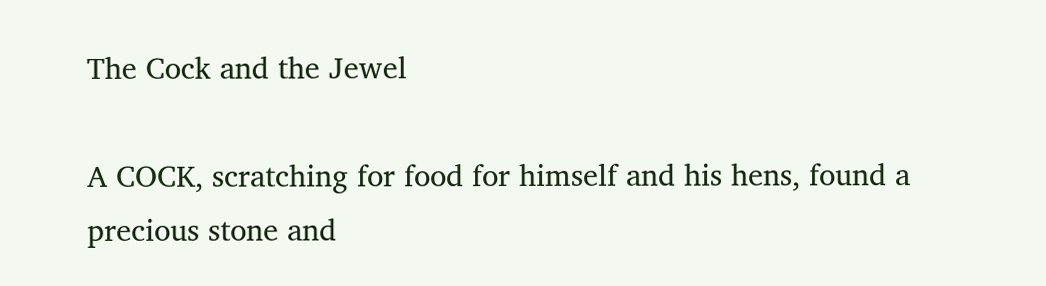The Cock and the Jewel

A COCK, scratching for food for himself and his hens, found a
precious stone and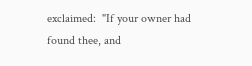exclaimed:  "If your owner had found thee, and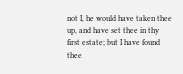not I, he would have taken thee up, and have set thee in thy
first estate; but I have found thee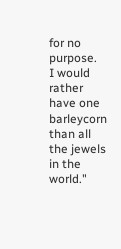for no purpose.  I would
rather have one barleycorn than all the jewels in the world."